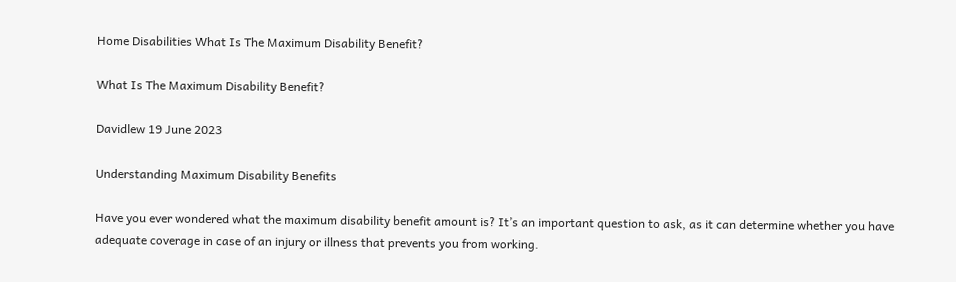Home Disabilities What Is The Maximum Disability Benefit?

What Is The Maximum Disability Benefit?

Davidlew 19 June 2023

Understanding Maximum Disability Benefits

Have you ever wondered what the maximum disability benefit amount is? It’s an important question to ask, as it can determine whether you have adequate coverage in case of an injury or illness that prevents you from working.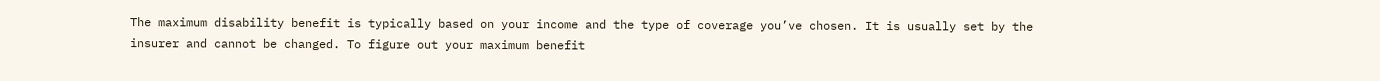The maximum disability benefit is typically based on your income and the type of coverage you’ve chosen. It is usually set by the insurer and cannot be changed. To figure out your maximum benefit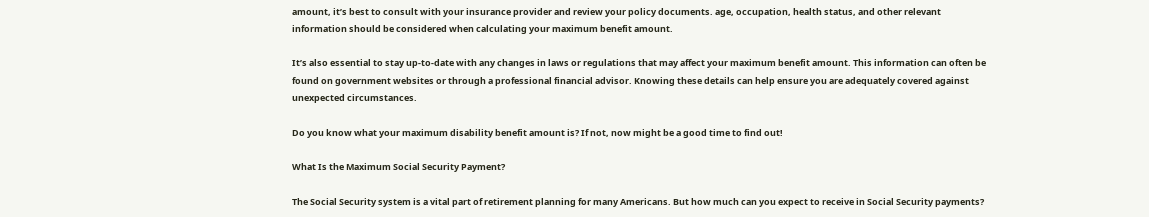amount, it’s best to consult with your insurance provider and review your policy documents. age, occupation, health status, and other relevant information should be considered when calculating your maximum benefit amount.

It’s also essential to stay up-to-date with any changes in laws or regulations that may affect your maximum benefit amount. This information can often be found on government websites or through a professional financial advisor. Knowing these details can help ensure you are adequately covered against unexpected circumstances.

Do you know what your maximum disability benefit amount is? If not, now might be a good time to find out!

What Is the Maximum Social Security Payment?

The Social Security system is a vital part of retirement planning for many Americans. But how much can you expect to receive in Social Security payments?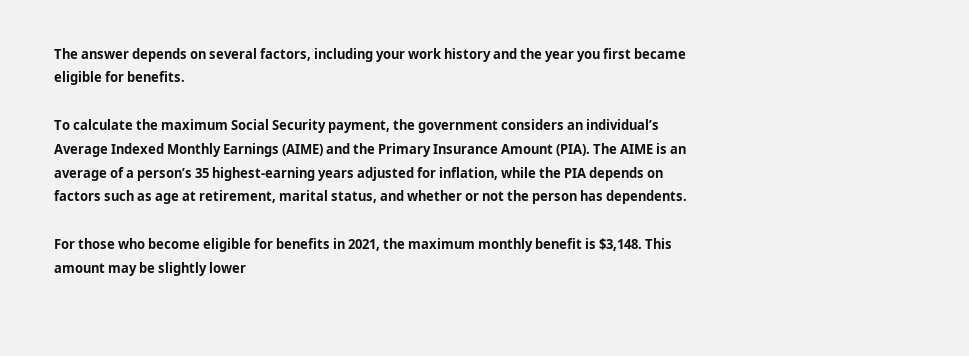The answer depends on several factors, including your work history and the year you first became eligible for benefits.

To calculate the maximum Social Security payment, the government considers an individual’s Average Indexed Monthly Earnings (AIME) and the Primary Insurance Amount (PIA). The AIME is an average of a person’s 35 highest-earning years adjusted for inflation, while the PIA depends on factors such as age at retirement, marital status, and whether or not the person has dependents.

For those who become eligible for benefits in 2021, the maximum monthly benefit is $3,148. This amount may be slightly lower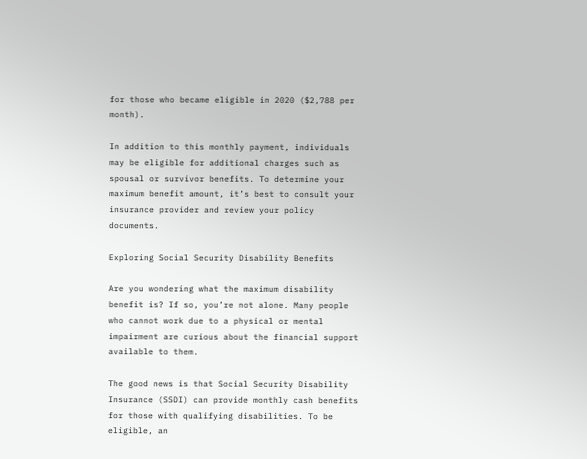for those who became eligible in 2020 ($2,788 per month).

In addition to this monthly payment, individuals may be eligible for additional charges such as spousal or survivor benefits. To determine your maximum benefit amount, it’s best to consult your insurance provider and review your policy documents.

Exploring Social Security Disability Benefits

Are you wondering what the maximum disability benefit is? If so, you’re not alone. Many people who cannot work due to a physical or mental impairment are curious about the financial support available to them.

The good news is that Social Security Disability Insurance (SSDI) can provide monthly cash benefits for those with qualifying disabilities. To be eligible, an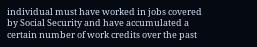individual must have worked in jobs covered by Social Security and have accumulated a certain number of work credits over the past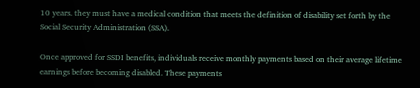10 years. they must have a medical condition that meets the definition of disability set forth by the Social Security Administration (SSA).

Once approved for SSDI benefits, individuals receive monthly payments based on their average lifetime earnings before becoming disabled. These payments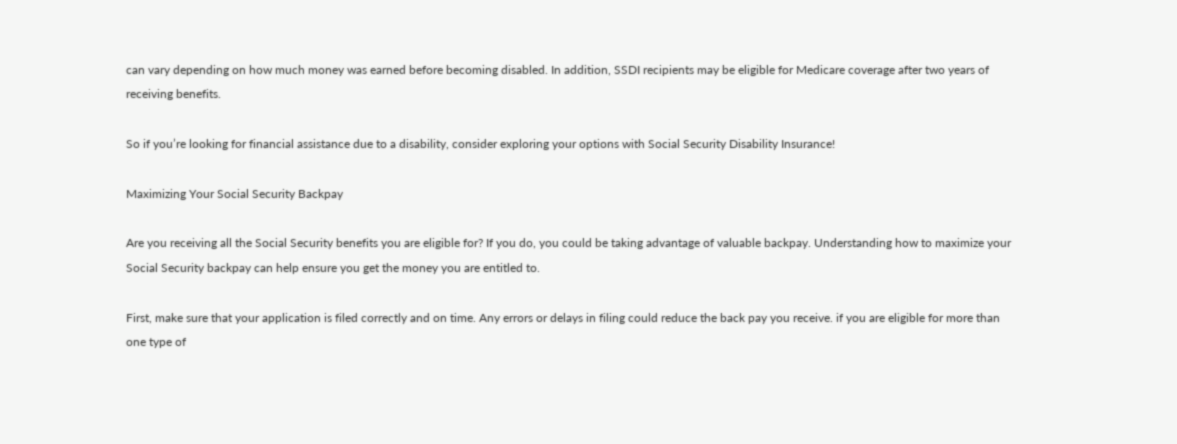can vary depending on how much money was earned before becoming disabled. In addition, SSDI recipients may be eligible for Medicare coverage after two years of receiving benefits.

So if you’re looking for financial assistance due to a disability, consider exploring your options with Social Security Disability Insurance!

Maximizing Your Social Security Backpay

Are you receiving all the Social Security benefits you are eligible for? If you do, you could be taking advantage of valuable backpay. Understanding how to maximize your Social Security backpay can help ensure you get the money you are entitled to.

First, make sure that your application is filed correctly and on time. Any errors or delays in filing could reduce the back pay you receive. if you are eligible for more than one type of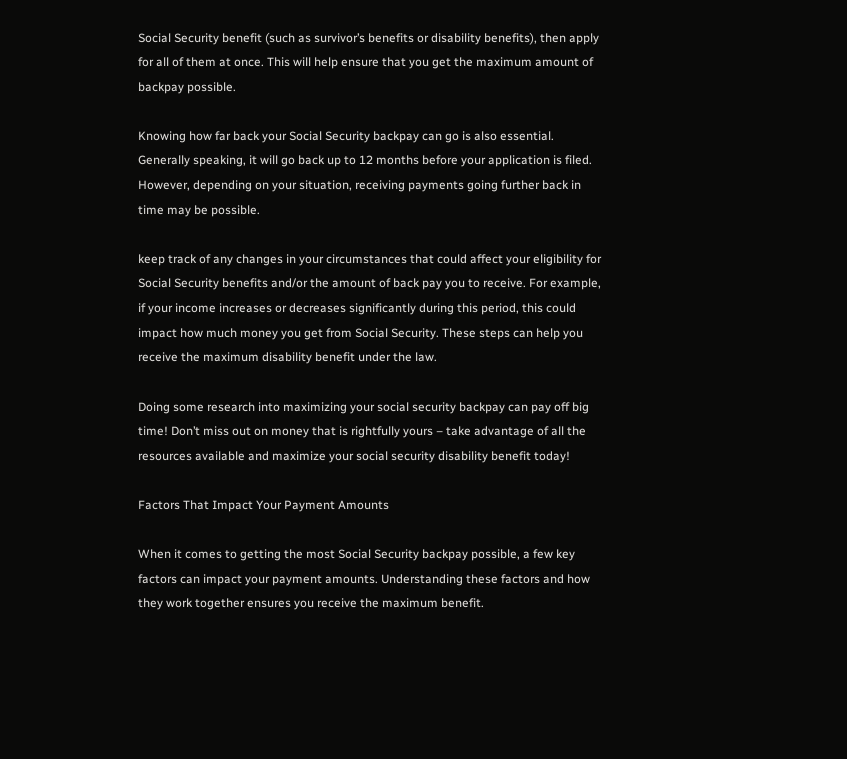Social Security benefit (such as survivor’s benefits or disability benefits), then apply for all of them at once. This will help ensure that you get the maximum amount of backpay possible.

Knowing how far back your Social Security backpay can go is also essential. Generally speaking, it will go back up to 12 months before your application is filed. However, depending on your situation, receiving payments going further back in time may be possible.

keep track of any changes in your circumstances that could affect your eligibility for Social Security benefits and/or the amount of back pay you to receive. For example, if your income increases or decreases significantly during this period, this could impact how much money you get from Social Security. These steps can help you receive the maximum disability benefit under the law.

Doing some research into maximizing your social security backpay can pay off big time! Don’t miss out on money that is rightfully yours – take advantage of all the resources available and maximize your social security disability benefit today!

Factors That Impact Your Payment Amounts

When it comes to getting the most Social Security backpay possible, a few key factors can impact your payment amounts. Understanding these factors and how they work together ensures you receive the maximum benefit.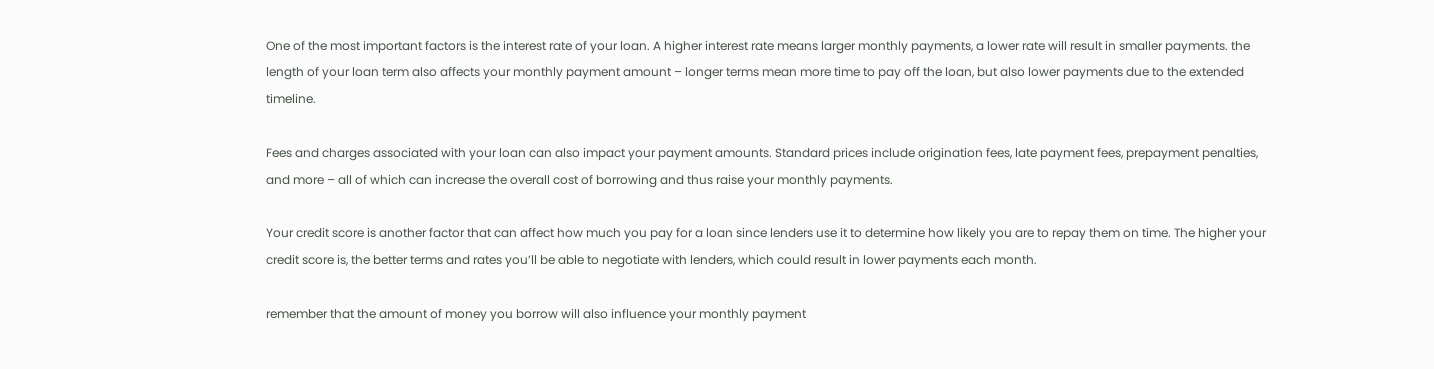One of the most important factors is the interest rate of your loan. A higher interest rate means larger monthly payments, a lower rate will result in smaller payments. the length of your loan term also affects your monthly payment amount – longer terms mean more time to pay off the loan, but also lower payments due to the extended timeline.

Fees and charges associated with your loan can also impact your payment amounts. Standard prices include origination fees, late payment fees, prepayment penalties, and more – all of which can increase the overall cost of borrowing and thus raise your monthly payments.

Your credit score is another factor that can affect how much you pay for a loan since lenders use it to determine how likely you are to repay them on time. The higher your credit score is, the better terms and rates you’ll be able to negotiate with lenders, which could result in lower payments each month.

remember that the amount of money you borrow will also influence your monthly payment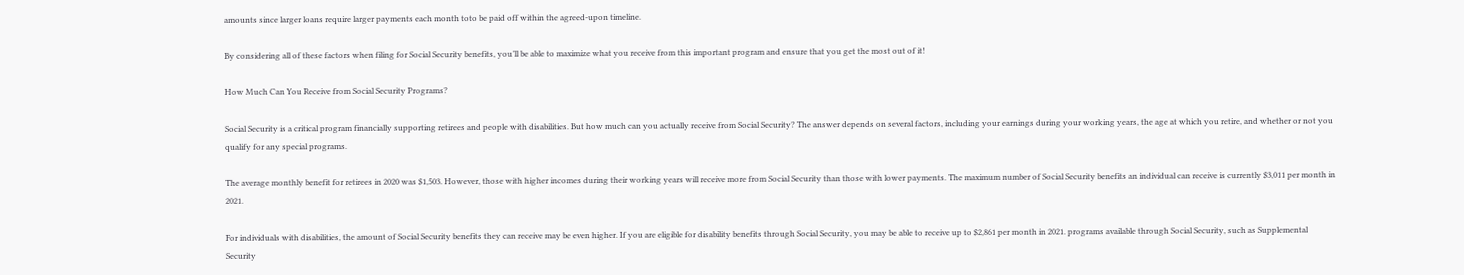amounts since larger loans require larger payments each month toto be paid off within the agreed-upon timeline.

By considering all of these factors when filing for Social Security benefits, you’ll be able to maximize what you receive from this important program and ensure that you get the most out of it!

How Much Can You Receive from Social Security Programs?

Social Security is a critical program financially supporting retirees and people with disabilities. But how much can you actually receive from Social Security? The answer depends on several factors, including your earnings during your working years, the age at which you retire, and whether or not you qualify for any special programs.

The average monthly benefit for retirees in 2020 was $1,503. However, those with higher incomes during their working years will receive more from Social Security than those with lower payments. The maximum number of Social Security benefits an individual can receive is currently $3,011 per month in 2021.

For individuals with disabilities, the amount of Social Security benefits they can receive may be even higher. If you are eligible for disability benefits through Social Security, you may be able to receive up to $2,861 per month in 2021. programs available through Social Security, such as Supplemental Security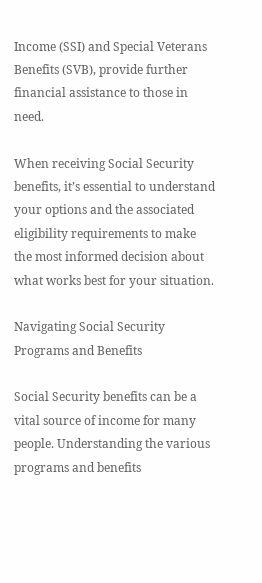Income (SSI) and Special Veterans Benefits (SVB), provide further financial assistance to those in need.

When receiving Social Security benefits, it’s essential to understand your options and the associated eligibility requirements to make the most informed decision about what works best for your situation.

Navigating Social Security Programs and Benefits

Social Security benefits can be a vital source of income for many people. Understanding the various programs and benefits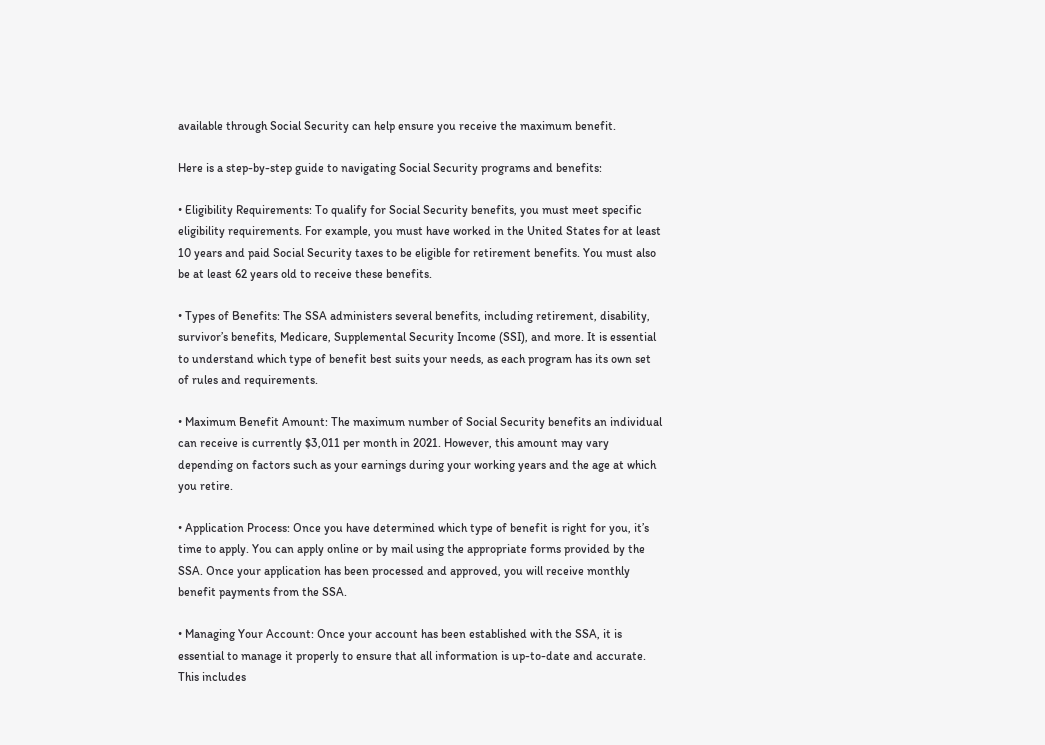available through Social Security can help ensure you receive the maximum benefit.

Here is a step-by-step guide to navigating Social Security programs and benefits:

• Eligibility Requirements: To qualify for Social Security benefits, you must meet specific eligibility requirements. For example, you must have worked in the United States for at least 10 years and paid Social Security taxes to be eligible for retirement benefits. You must also be at least 62 years old to receive these benefits.

• Types of Benefits: The SSA administers several benefits, including retirement, disability, survivor’s benefits, Medicare, Supplemental Security Income (SSI), and more. It is essential to understand which type of benefit best suits your needs, as each program has its own set of rules and requirements.

• Maximum Benefit Amount: The maximum number of Social Security benefits an individual can receive is currently $3,011 per month in 2021. However, this amount may vary depending on factors such as your earnings during your working years and the age at which you retire.

• Application Process: Once you have determined which type of benefit is right for you, it’s time to apply. You can apply online or by mail using the appropriate forms provided by the SSA. Once your application has been processed and approved, you will receive monthly benefit payments from the SSA.

• Managing Your Account: Once your account has been established with the SSA, it is essential to manage it properly to ensure that all information is up-to-date and accurate. This includes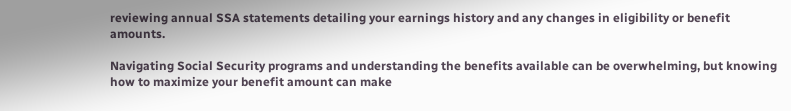reviewing annual SSA statements detailing your earnings history and any changes in eligibility or benefit amounts.

Navigating Social Security programs and understanding the benefits available can be overwhelming, but knowing how to maximize your benefit amount can make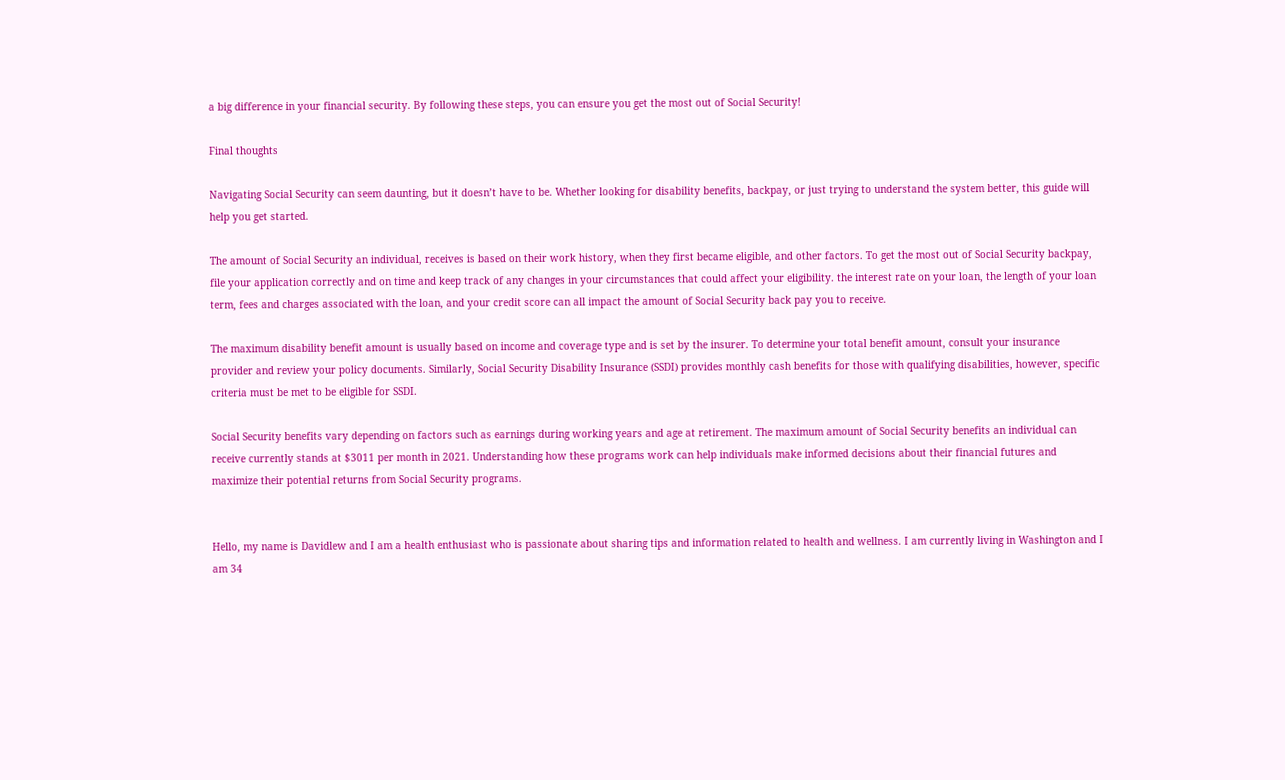a big difference in your financial security. By following these steps, you can ensure you get the most out of Social Security!

Final thoughts

Navigating Social Security can seem daunting, but it doesn’t have to be. Whether looking for disability benefits, backpay, or just trying to understand the system better, this guide will help you get started.

The amount of Social Security an individual, receives is based on their work history, when they first became eligible, and other factors. To get the most out of Social Security backpay, file your application correctly and on time and keep track of any changes in your circumstances that could affect your eligibility. the interest rate on your loan, the length of your loan term, fees and charges associated with the loan, and your credit score can all impact the amount of Social Security back pay you to receive.

The maximum disability benefit amount is usually based on income and coverage type and is set by the insurer. To determine your total benefit amount, consult your insurance provider and review your policy documents. Similarly, Social Security Disability Insurance (SSDI) provides monthly cash benefits for those with qualifying disabilities, however, specific criteria must be met to be eligible for SSDI.

Social Security benefits vary depending on factors such as earnings during working years and age at retirement. The maximum amount of Social Security benefits an individual can receive currently stands at $3011 per month in 2021. Understanding how these programs work can help individuals make informed decisions about their financial futures and maximize their potential returns from Social Security programs.


Hello, my name is Davidlew and I am a health enthusiast who is passionate about sharing tips and information related to health and wellness. I am currently living in Washington and I am 34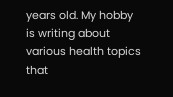years old. My hobby is writing about various health topics that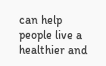can help people live a healthier and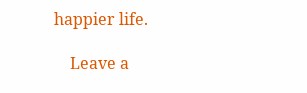happier life.

    Leave a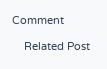Comment

    Related Post